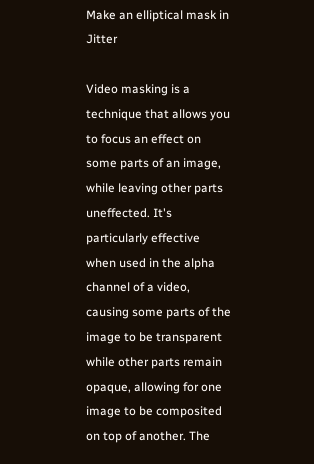Make an elliptical mask in Jitter

Video masking is a technique that allows you to focus an effect on some parts of an image, while leaving other parts uneffected. It's particularly effective when used in the alpha channel of a video, causing some parts of the image to be transparent while other parts remain opaque, allowing for one image to be composited on top of another. The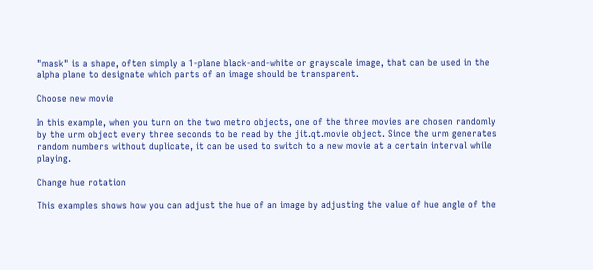"mask" is a shape, often simply a 1-plane black-and-white or grayscale image, that can be used in the alpha plane to designate which parts of an image should be transparent.

Choose new movie

In this example, when you turn on the two metro objects, one of the three movies are chosen randomly by the urm object every three seconds to be read by the jit.qt.movie object. Since the urm generates random numbers without duplicate, it can be used to switch to a new movie at a certain interval while playing.

Change hue rotation

This examples shows how you can adjust the hue of an image by adjusting the value of hue angle of the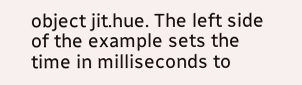object jit.hue. The left side of the example sets the time in milliseconds to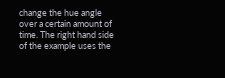change the hue angle over a certain amount of time. The right hand side of the example uses the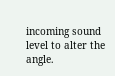incoming sound level to alter the angle.